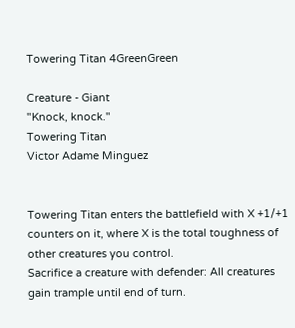Towering Titan 4GreenGreen

Creature - Giant
"Knock, knock."
Towering Titan
Victor Adame Minguez


Towering Titan enters the battlefield with X +1/+1 counters on it, where X is the total toughness of other creatures you control.
Sacrifice a creature with defender: All creatures gain trample until end of turn.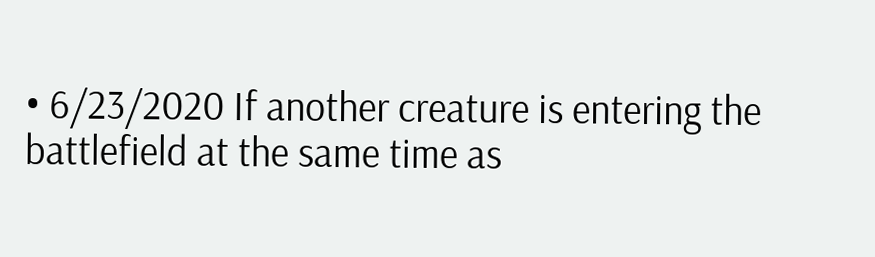• 6/23/2020 If another creature is entering the battlefield at the same time as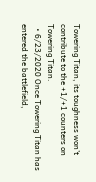Towering Titan, its toughness won’t contribute to the +1/+1 counters on Towering Titan.
  • 6/23/2020 Once Towering Titan has entered the battlefield,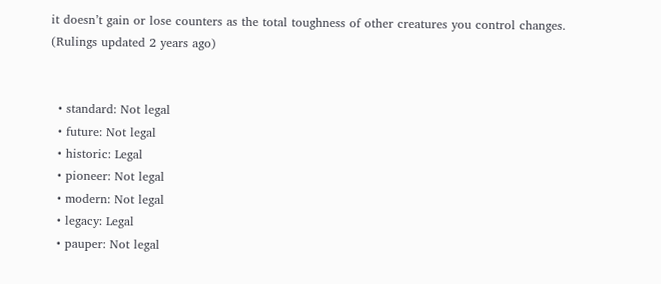it doesn’t gain or lose counters as the total toughness of other creatures you control changes.
(Rulings updated 2 years ago)


  • standard: Not legal
  • future: Not legal
  • historic: Legal
  • pioneer: Not legal
  • modern: Not legal
  • legacy: Legal
  • pauper: Not legal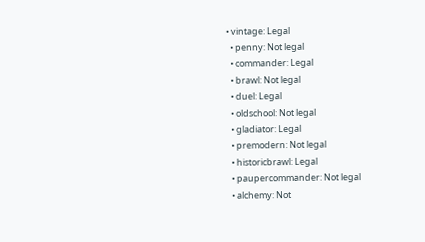• vintage: Legal
  • penny: Not legal
  • commander: Legal
  • brawl: Not legal
  • duel: Legal
  • oldschool: Not legal
  • gladiator: Legal
  • premodern: Not legal
  • historicbrawl: Legal
  • paupercommander: Not legal
  • alchemy: Not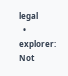legal
  • explorer: Not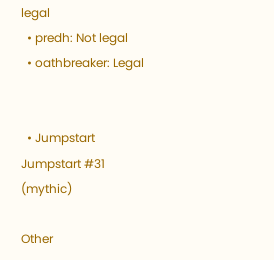legal
  • predh: Not legal
  • oathbreaker: Legal


  • Jumpstart Jumpstart #31 (mythic)

Other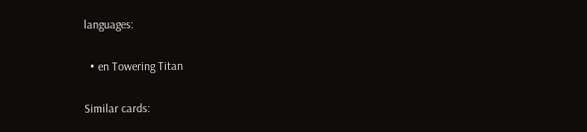languages:

  • en Towering Titan

Similar cards: